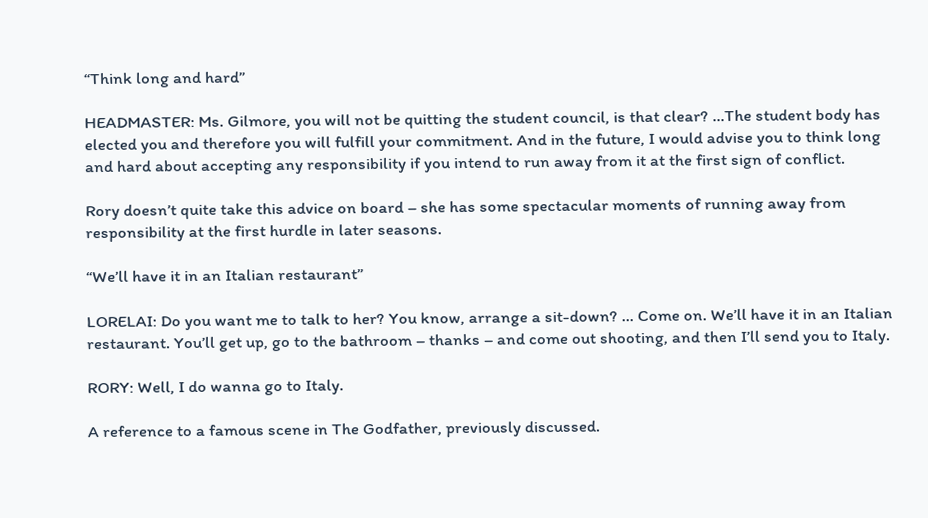“Think long and hard”

HEADMASTER: Ms. Gilmore, you will not be quitting the student council, is that clear? …The student body has elected you and therefore you will fulfill your commitment. And in the future, I would advise you to think long and hard about accepting any responsibility if you intend to run away from it at the first sign of conflict.

Rory doesn’t quite take this advice on board – she has some spectacular moments of running away from responsibility at the first hurdle in later seasons.

“We’ll have it in an Italian restaurant”

LORELAI: Do you want me to talk to her? You know, arrange a sit-down? … Come on. We’ll have it in an Italian restaurant. You’ll get up, go to the bathroom – thanks – and come out shooting, and then I’ll send you to Italy.

RORY: Well, I do wanna go to Italy.

A reference to a famous scene in The Godfather, previously discussed.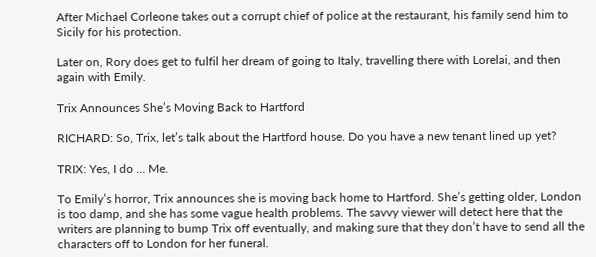After Michael Corleone takes out a corrupt chief of police at the restaurant, his family send him to Sicily for his protection.

Later on, Rory does get to fulfil her dream of going to Italy, travelling there with Lorelai, and then again with Emily.

Trix Announces She’s Moving Back to Hartford

RICHARD: So, Trix, let’s talk about the Hartford house. Do you have a new tenant lined up yet?

TRIX: Yes, I do … Me.

To Emily’s horror, Trix announces she is moving back home to Hartford. She’s getting older, London is too damp, and she has some vague health problems. The savvy viewer will detect here that the writers are planning to bump Trix off eventually, and making sure that they don’t have to send all the characters off to London for her funeral.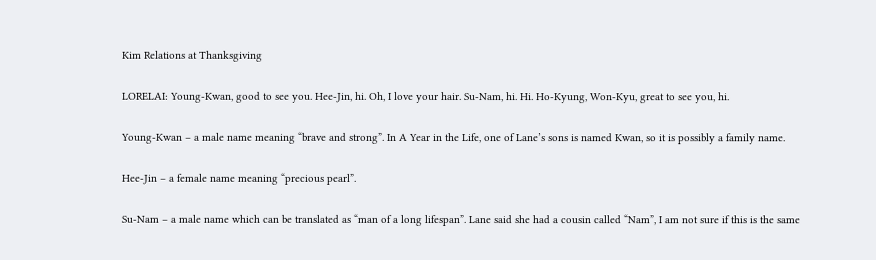Kim Relations at Thanksgiving

LORELAI: Young-Kwan, good to see you. Hee-Jin, hi. Oh, I love your hair. Su-Nam, hi. Hi. Ho-Kyung, Won-Kyu, great to see you, hi.

Young-Kwan – a male name meaning “brave and strong”. In A Year in the Life, one of Lane’s sons is named Kwan, so it is possibly a family name.

Hee-Jin – a female name meaning “precious pearl”.

Su-Nam – a male name which can be translated as “man of a long lifespan”. Lane said she had a cousin called “Nam”, I am not sure if this is the same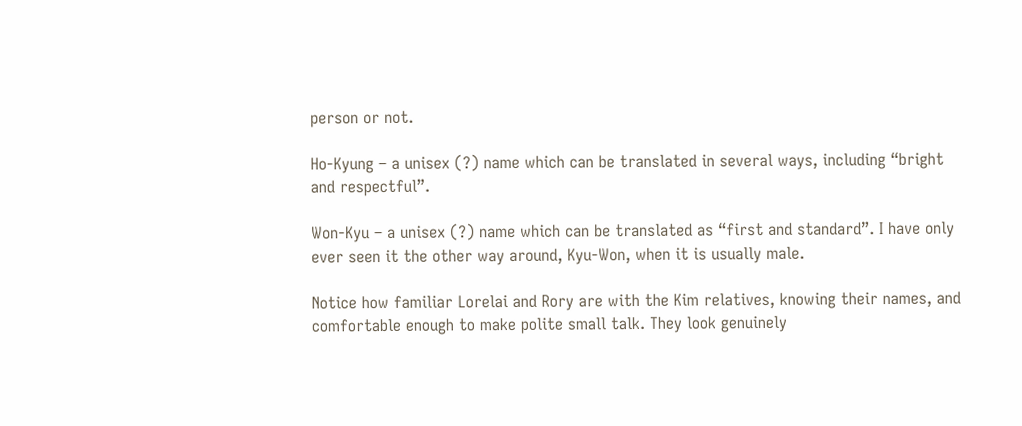person or not.

Ho-Kyung – a unisex (?) name which can be translated in several ways, including “bright and respectful”.

Won-Kyu – a unisex (?) name which can be translated as “first and standard”. I have only ever seen it the other way around, Kyu-Won, when it is usually male.

Notice how familiar Lorelai and Rory are with the Kim relatives, knowing their names, and comfortable enough to make polite small talk. They look genuinely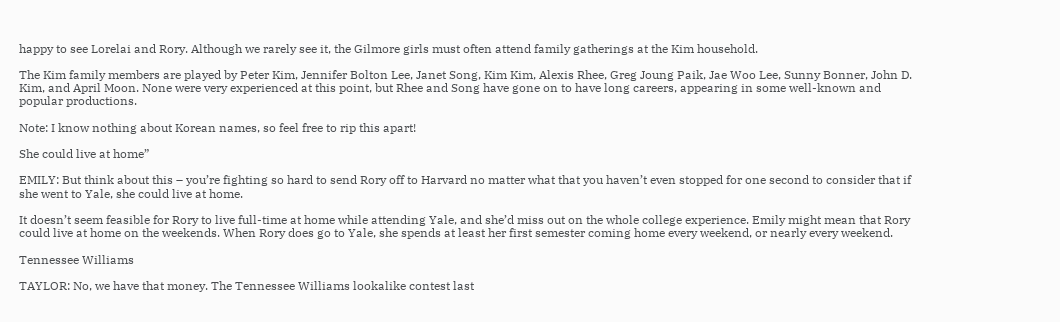happy to see Lorelai and Rory. Although we rarely see it, the Gilmore girls must often attend family gatherings at the Kim household.

The Kim family members are played by Peter Kim, Jennifer Bolton Lee, Janet Song, Kim Kim, Alexis Rhee, Greg Joung Paik, Jae Woo Lee, Sunny Bonner, John D. Kim, and April Moon. None were very experienced at this point, but Rhee and Song have gone on to have long careers, appearing in some well-known and popular productions.

Note: I know nothing about Korean names, so feel free to rip this apart!

She could live at home”

EMILY: But think about this – you’re fighting so hard to send Rory off to Harvard no matter what that you haven’t even stopped for one second to consider that if she went to Yale, she could live at home.

It doesn’t seem feasible for Rory to live full-time at home while attending Yale, and she’d miss out on the whole college experience. Emily might mean that Rory could live at home on the weekends. When Rory does go to Yale, she spends at least her first semester coming home every weekend, or nearly every weekend.

Tennessee Williams

TAYLOR: No, we have that money. The Tennessee Williams lookalike contest last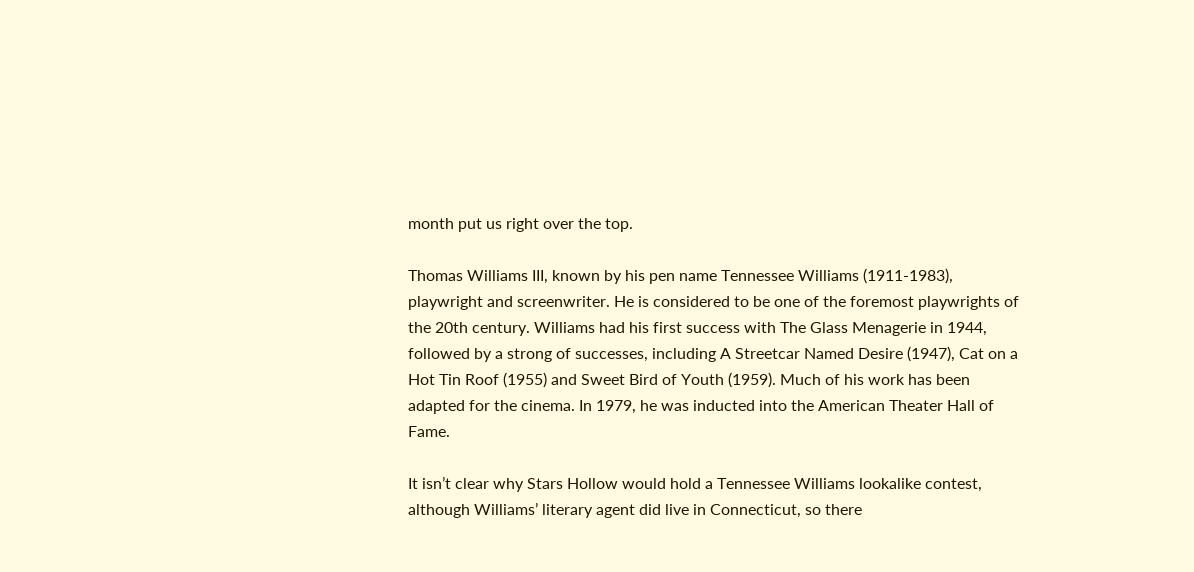month put us right over the top.

Thomas Williams III, known by his pen name Tennessee Williams (1911-1983), playwright and screenwriter. He is considered to be one of the foremost playwrights of the 20th century. Williams had his first success with The Glass Menagerie in 1944, followed by a strong of successes, including A Streetcar Named Desire (1947), Cat on a Hot Tin Roof (1955) and Sweet Bird of Youth (1959). Much of his work has been adapted for the cinema. In 1979, he was inducted into the American Theater Hall of Fame.

It isn’t clear why Stars Hollow would hold a Tennessee Williams lookalike contest, although Williams’ literary agent did live in Connecticut, so there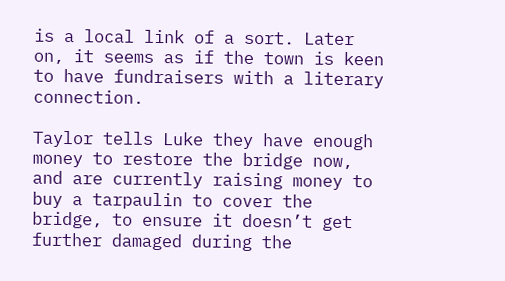is a local link of a sort. Later on, it seems as if the town is keen to have fundraisers with a literary connection.

Taylor tells Luke they have enough money to restore the bridge now, and are currently raising money to buy a tarpaulin to cover the bridge, to ensure it doesn’t get further damaged during the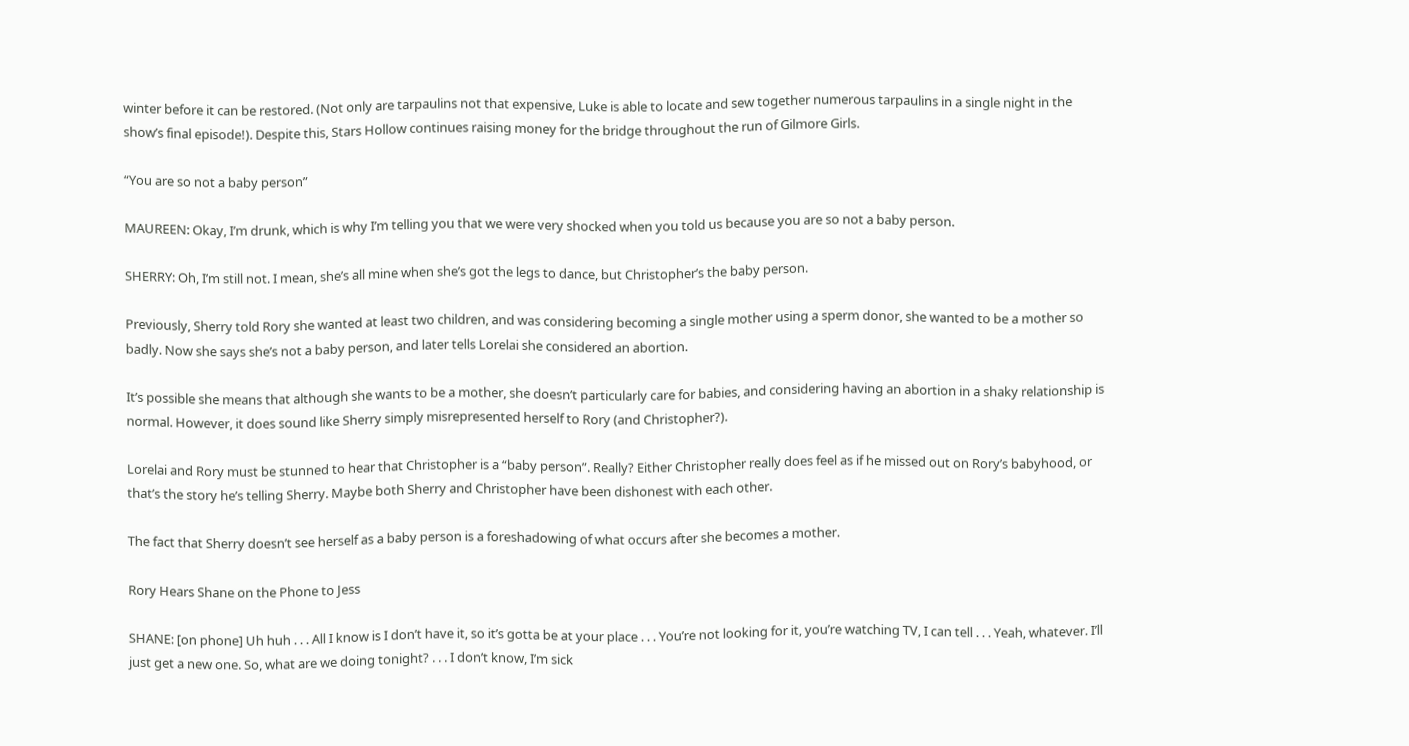winter before it can be restored. (Not only are tarpaulins not that expensive, Luke is able to locate and sew together numerous tarpaulins in a single night in the show’s final episode!). Despite this, Stars Hollow continues raising money for the bridge throughout the run of Gilmore Girls.

“You are so not a baby person”

MAUREEN: Okay, I’m drunk, which is why I’m telling you that we were very shocked when you told us because you are so not a baby person.

SHERRY: Oh, I’m still not. I mean, she’s all mine when she’s got the legs to dance, but Christopher’s the baby person.

Previously, Sherry told Rory she wanted at least two children, and was considering becoming a single mother using a sperm donor, she wanted to be a mother so badly. Now she says she’s not a baby person, and later tells Lorelai she considered an abortion.

It’s possible she means that although she wants to be a mother, she doesn’t particularly care for babies, and considering having an abortion in a shaky relationship is normal. However, it does sound like Sherry simply misrepresented herself to Rory (and Christopher?).

Lorelai and Rory must be stunned to hear that Christopher is a “baby person”. Really? Either Christopher really does feel as if he missed out on Rory’s babyhood, or that’s the story he’s telling Sherry. Maybe both Sherry and Christopher have been dishonest with each other.

The fact that Sherry doesn’t see herself as a baby person is a foreshadowing of what occurs after she becomes a mother.

Rory Hears Shane on the Phone to Jess

SHANE: [on phone] Uh huh . . . All I know is I don’t have it, so it’s gotta be at your place . . . You’re not looking for it, you’re watching TV, I can tell . . . Yeah, whatever. I’ll just get a new one. So, what are we doing tonight? . . . I don’t know, I’m sick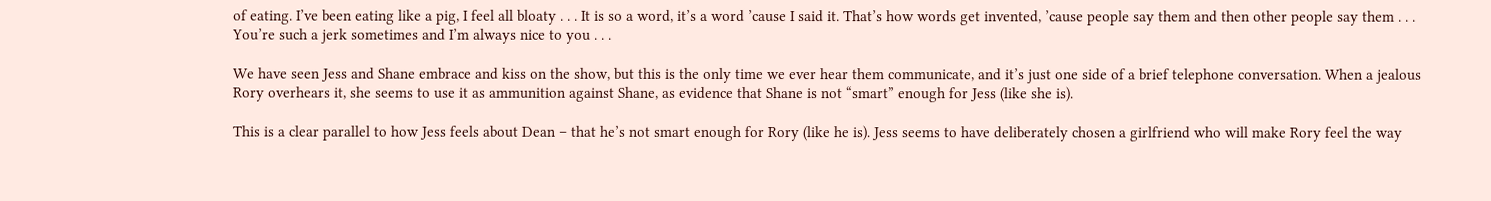of eating. I’ve been eating like a pig, I feel all bloaty . . . It is so a word, it’s a word ’cause I said it. That’s how words get invented, ’cause people say them and then other people say them . . . You’re such a jerk sometimes and I’m always nice to you . . .

We have seen Jess and Shane embrace and kiss on the show, but this is the only time we ever hear them communicate, and it’s just one side of a brief telephone conversation. When a jealous Rory overhears it, she seems to use it as ammunition against Shane, as evidence that Shane is not “smart” enough for Jess (like she is).

This is a clear parallel to how Jess feels about Dean – that he’s not smart enough for Rory (like he is). Jess seems to have deliberately chosen a girlfriend who will make Rory feel the way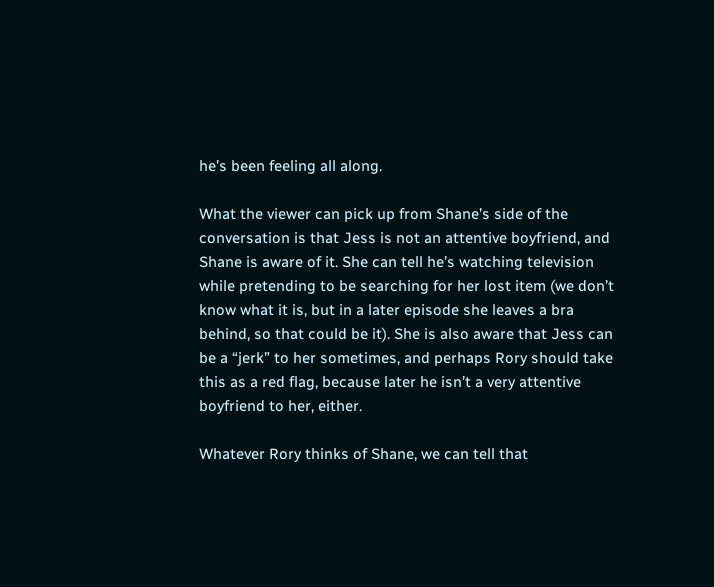he’s been feeling all along.

What the viewer can pick up from Shane’s side of the conversation is that Jess is not an attentive boyfriend, and Shane is aware of it. She can tell he’s watching television while pretending to be searching for her lost item (we don’t know what it is, but in a later episode she leaves a bra behind, so that could be it). She is also aware that Jess can be a “jerk” to her sometimes, and perhaps Rory should take this as a red flag, because later he isn’t a very attentive boyfriend to her, either.

Whatever Rory thinks of Shane, we can tell that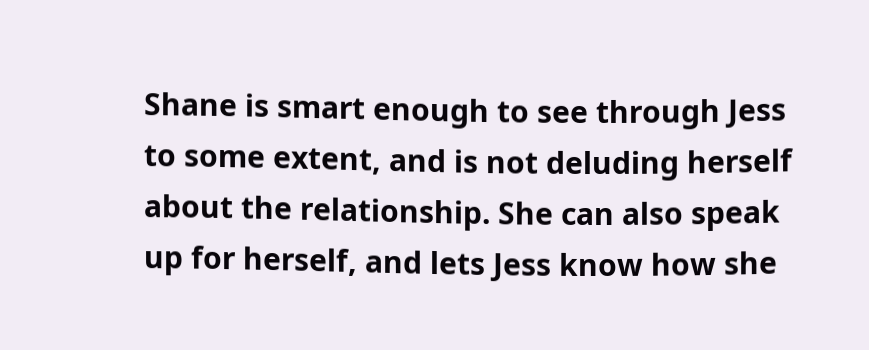Shane is smart enough to see through Jess to some extent, and is not deluding herself about the relationship. She can also speak up for herself, and lets Jess know how she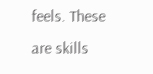feels. These are skills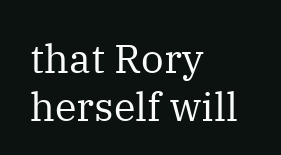that Rory herself will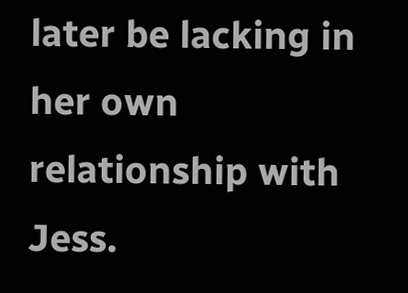later be lacking in her own relationship with Jess.